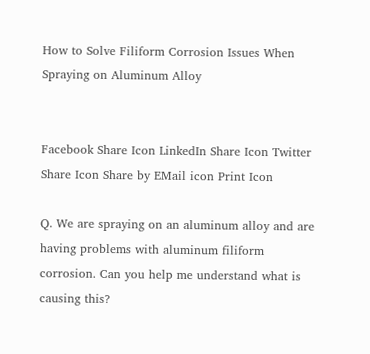How to Solve Filiform Corrosion Issues When Spraying on Aluminum Alloy


Facebook Share Icon LinkedIn Share Icon Twitter Share Icon Share by EMail icon Print Icon

Q. We are spraying on an aluminum alloy and are having problems with aluminum filiform corrosion. Can you help me understand what is causing this?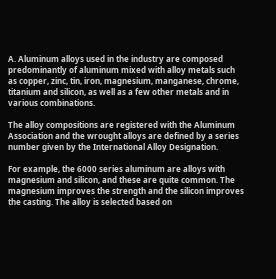A. Aluminum alloys used in the industry are composed predominantly of aluminum mixed with alloy metals such as copper, zinc, tin, iron, magnesium, manganese, chrome, titanium and silicon, as well as a few other metals and in various combinations.

The alloy compositions are registered with the Aluminum Association and the wrought alloys are defined by a series number given by the International Alloy Designation.

For example, the 6000 series aluminum are alloys with magnesium and silicon, and these are quite common. The magnesium improves the strength and the silicon improves the casting. The alloy is selected based on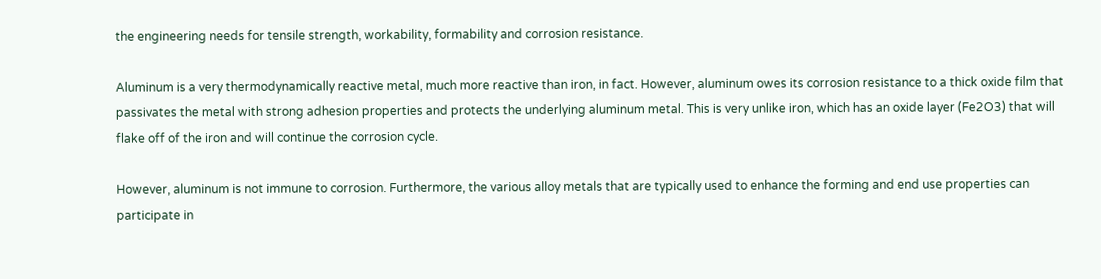the engineering needs for tensile strength, workability, formability and corrosion resistance.

Aluminum is a very thermodynamically reactive metal, much more reactive than iron, in fact. However, aluminum owes its corrosion resistance to a thick oxide film that passivates the metal with strong adhesion properties and protects the underlying aluminum metal. This is very unlike iron, which has an oxide layer (Fe2O3) that will flake off of the iron and will continue the corrosion cycle.

However, aluminum is not immune to corrosion. Furthermore, the various alloy metals that are typically used to enhance the forming and end use properties can participate in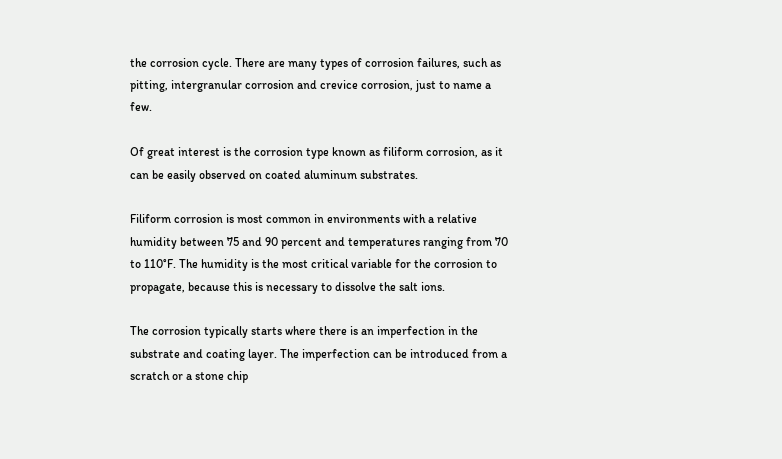the corrosion cycle. There are many types of corrosion failures, such as pitting, intergranular corrosion and crevice corrosion, just to name a few.

Of great interest is the corrosion type known as filiform corrosion, as it can be easily observed on coated aluminum substrates.

Filiform corrosion is most common in environments with a relative humidity between 75 and 90 percent and temperatures ranging from 70 to 110°F. The humidity is the most critical variable for the corrosion to propagate, because this is necessary to dissolve the salt ions.

The corrosion typically starts where there is an imperfection in the substrate and coating layer. The imperfection can be introduced from a scratch or a stone chip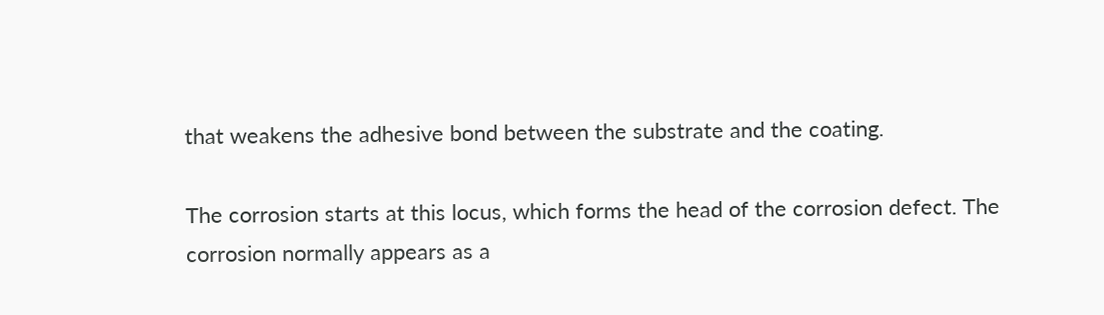that weakens the adhesive bond between the substrate and the coating.

The corrosion starts at this locus, which forms the head of the corrosion defect. The corrosion normally appears as a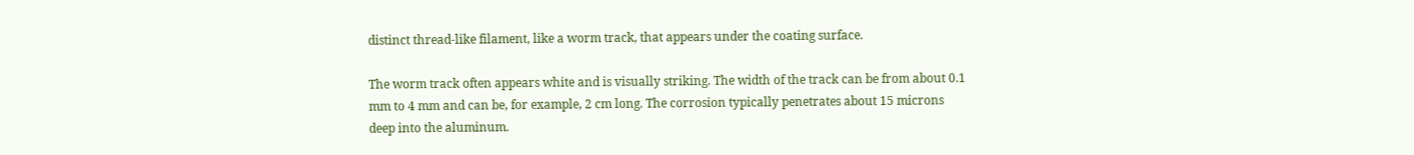distinct thread-like filament, like a worm track, that appears under the coating surface.

The worm track often appears white and is visually striking. The width of the track can be from about 0.1 mm to 4 mm and can be, for example, 2 cm long. The corrosion typically penetrates about 15 microns deep into the aluminum.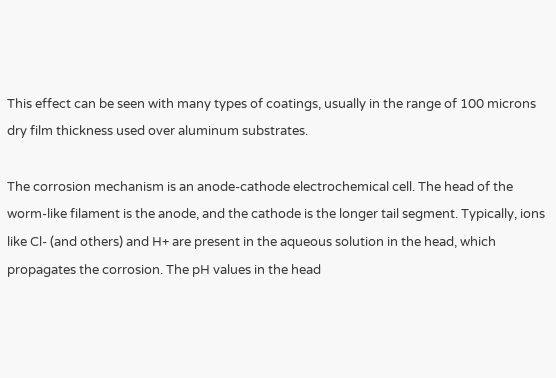This effect can be seen with many types of coatings, usually in the range of 100 microns dry film thickness used over aluminum substrates.

The corrosion mechanism is an anode-cathode electrochemical cell. The head of the worm-like filament is the anode, and the cathode is the longer tail segment. Typically, ions like Cl- (and others) and H+ are present in the aqueous solution in the head, which propagates the corrosion. The pH values in the head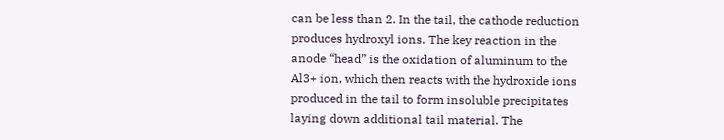can be less than 2. In the tail, the cathode reduction produces hydroxyl ions. The key reaction in the anode “head” is the oxidation of aluminum to the Al3+ ion, which then reacts with the hydroxide ions produced in the tail to form insoluble precipitates laying down additional tail material. The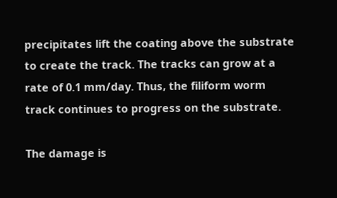precipitates lift the coating above the substrate to create the track. The tracks can grow at a rate of 0.1 mm/day. Thus, the filiform worm track continues to progress on the substrate.

The damage is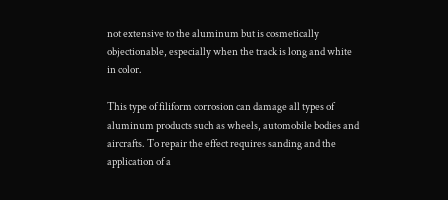not extensive to the aluminum but is cosmetically objectionable, especially when the track is long and white in color.

This type of filiform corrosion can damage all types of aluminum products such as wheels, automobile bodies and aircrafts. To repair the effect requires sanding and the application of a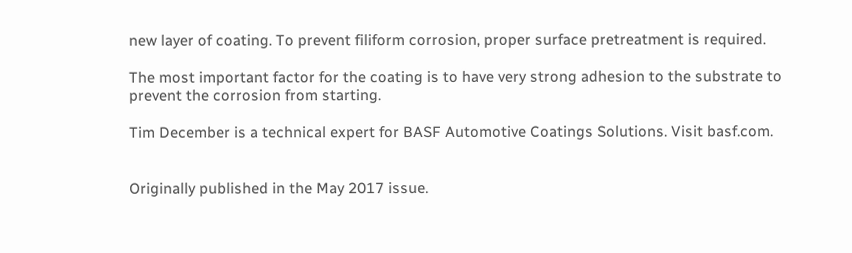new layer of coating. To prevent filiform corrosion, proper surface pretreatment is required.

The most important factor for the coating is to have very strong adhesion to the substrate to prevent the corrosion from starting.

Tim December is a technical expert for BASF Automotive Coatings Solutions. Visit basf.com.


Originally published in the May 2017 issue.